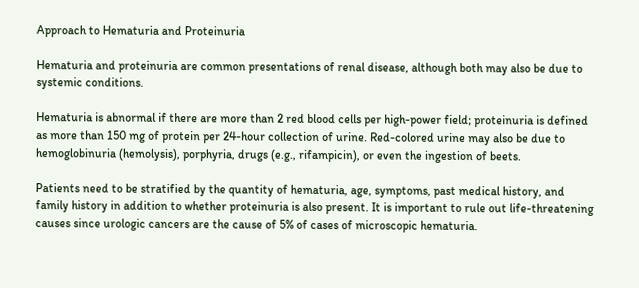Approach to Hematuria and Proteinuria

Hematuria and proteinuria are common presentations of renal disease, although both may also be due to systemic conditions.

Hematuria is abnormal if there are more than 2 red blood cells per high-power field; proteinuria is defined as more than 150 mg of protein per 24-hour collection of urine. Red-colored urine may also be due to hemoglobinuria (hemolysis), porphyria, drugs (e.g., rifampicin), or even the ingestion of beets.

Patients need to be stratified by the quantity of hematuria, age, symptoms, past medical history, and family history in addition to whether proteinuria is also present. It is important to rule out life-threatening causes since urologic cancers are the cause of 5% of cases of microscopic hematuria.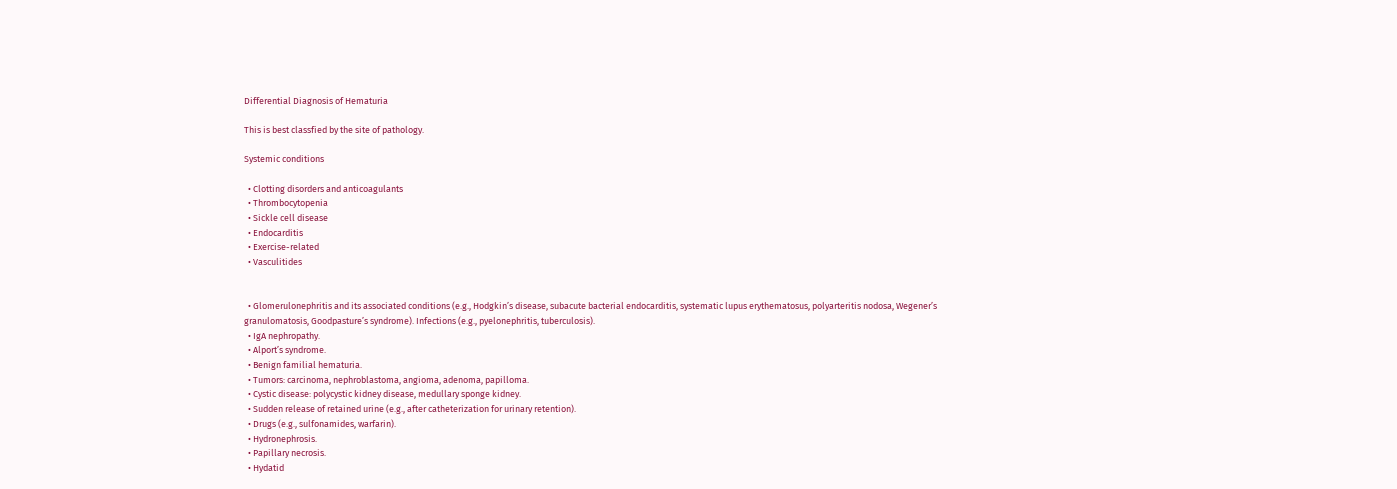Differential Diagnosis of Hematuria

This is best classfied by the site of pathology.

Systemic conditions

  • Clotting disorders and anticoagulants
  • Thrombocytopenia
  • Sickle cell disease
  • Endocarditis
  • Exercise-related
  • Vasculitides


  • Glomerulonephritis and its associated conditions (e.g., Hodgkin’s disease, subacute bacterial endocarditis, systematic lupus erythematosus, polyarteritis nodosa, Wegener’s granulomatosis, Goodpasture’s syndrome). Infections (e.g., pyelonephritis, tuberculosis).
  • IgA nephropathy.
  • Alport’s syndrome.
  • Benign familial hematuria.
  • Tumors: carcinoma, nephroblastoma, angioma, adenoma, papilloma.
  • Cystic disease: polycystic kidney disease, medullary sponge kidney.
  • Sudden release of retained urine (e.g., after catheterization for urinary retention).
  • Drugs (e.g., sulfonamides, warfarin).
  • Hydronephrosis.
  • Papillary necrosis.
  • Hydatid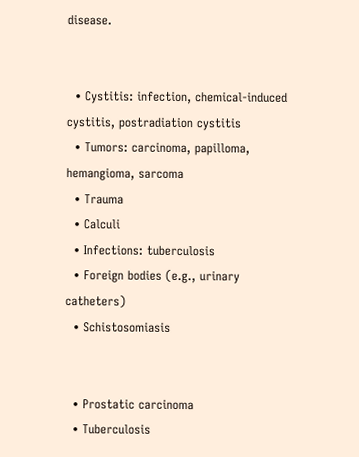disease.


  • Cystitis: infection, chemical-induced cystitis, postradiation cystitis
  • Tumors: carcinoma, papilloma, hemangioma, sarcoma
  • Trauma
  • Calculi
  • Infections: tuberculosis
  • Foreign bodies (e.g., urinary catheters)
  • Schistosomiasis


  • Prostatic carcinoma
  • Tuberculosis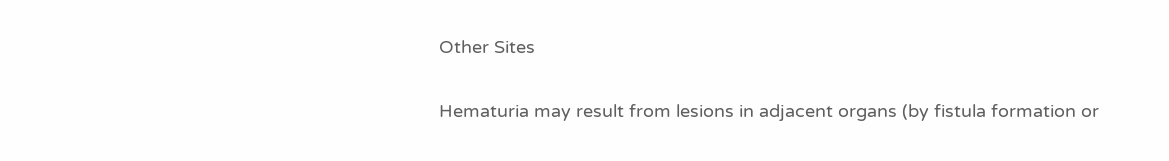Other Sites

Hematuria may result from lesions in adjacent organs (by fistula formation or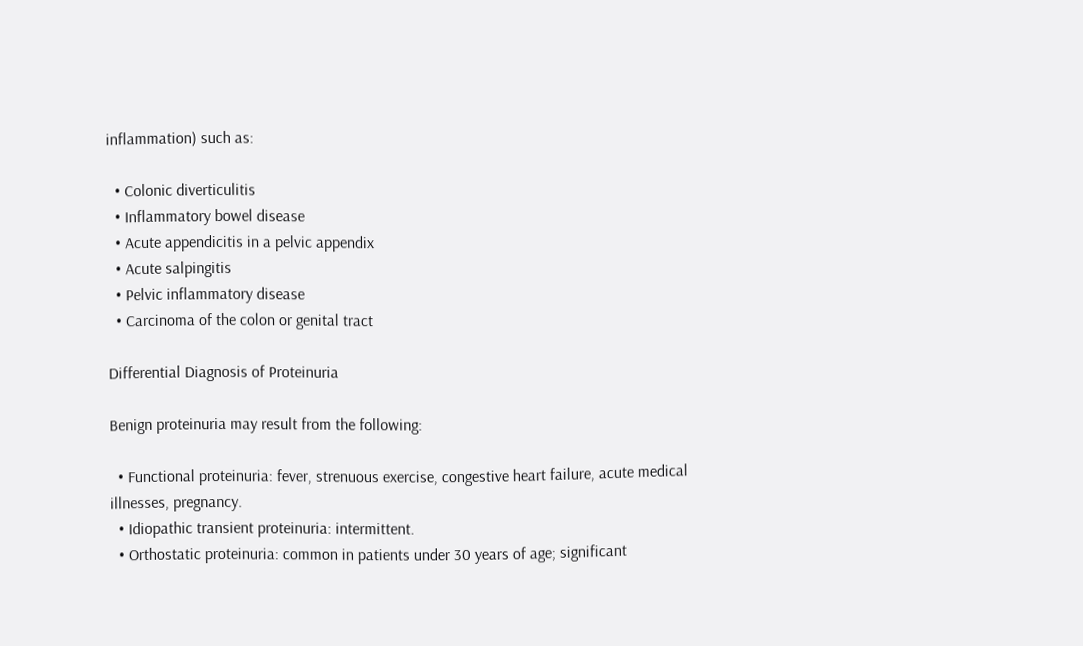inflammation) such as:

  • Colonic diverticulitis
  • Inflammatory bowel disease
  • Acute appendicitis in a pelvic appendix
  • Acute salpingitis
  • Pelvic inflammatory disease
  • Carcinoma of the colon or genital tract

Differential Diagnosis of Proteinuria

Benign proteinuria may result from the following:

  • Functional proteinuria: fever, strenuous exercise, congestive heart failure, acute medical illnesses, pregnancy.
  • Idiopathic transient proteinuria: intermittent.
  • Orthostatic proteinuria: common in patients under 30 years of age; significant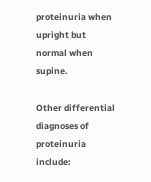proteinuria when upright but normal when supine.

Other differential diagnoses of proteinuria include: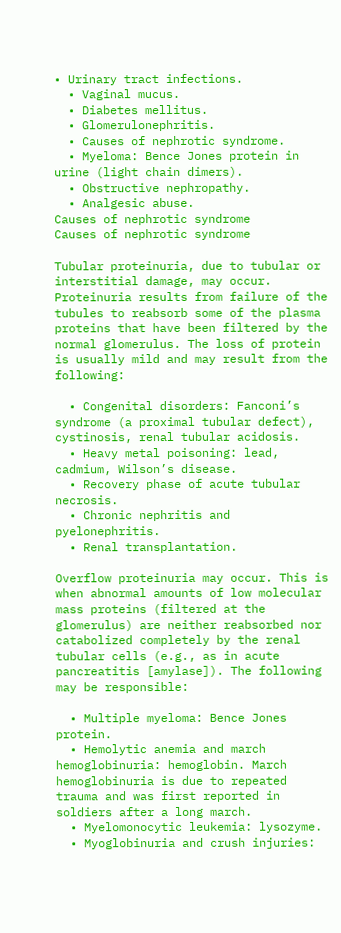• Urinary tract infections.
  • Vaginal mucus.
  • Diabetes mellitus.
  • Glomerulonephritis.
  • Causes of nephrotic syndrome.
  • Myeloma: Bence Jones protein in urine (light chain dimers).
  • Obstructive nephropathy.
  • Analgesic abuse.
Causes of nephrotic syndrome
Causes of nephrotic syndrome

Tubular proteinuria, due to tubular or interstitial damage, may occur. Proteinuria results from failure of the tubules to reabsorb some of the plasma proteins that have been filtered by the normal glomerulus. The loss of protein is usually mild and may result from the following:

  • Congenital disorders: Fanconi’s syndrome (a proximal tubular defect), cystinosis, renal tubular acidosis.
  • Heavy metal poisoning: lead, cadmium, Wilson’s disease.
  • Recovery phase of acute tubular necrosis.
  • Chronic nephritis and pyelonephritis.
  • Renal transplantation.

Overflow proteinuria may occur. This is when abnormal amounts of low molecular mass proteins (filtered at the glomerulus) are neither reabsorbed nor catabolized completely by the renal tubular cells (e.g., as in acute pancreatitis [amylase]). The following may be responsible:

  • Multiple myeloma: Bence Jones protein.
  • Hemolytic anemia and march hemoglobinuria: hemoglobin. March hemoglobinuria is due to repeated trauma and was first reported in soldiers after a long march.
  • Myelomonocytic leukemia: lysozyme.
  • Myoglobinuria and crush injuries: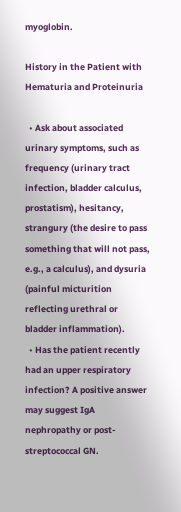myoglobin.

History in the Patient with Hematuria and Proteinuria

  • Ask about associated urinary symptoms, such as frequency (urinary tract infection, bladder calculus, prostatism), hesitancy, strangury (the desire to pass something that will not pass, e.g., a calculus), and dysuria (painful micturition reflecting urethral or bladder inflammation).
  • Has the patient recently had an upper respiratory infection? A positive answer may suggest IgA nephropathy or post-streptococcal GN.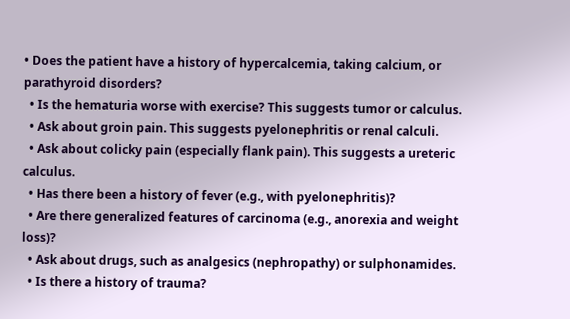• Does the patient have a history of hypercalcemia, taking calcium, or parathyroid disorders?
  • Is the hematuria worse with exercise? This suggests tumor or calculus.
  • Ask about groin pain. This suggests pyelonephritis or renal calculi.
  • Ask about colicky pain (especially flank pain). This suggests a ureteric calculus.
  • Has there been a history of fever (e.g., with pyelonephritis)?
  • Are there generalized features of carcinoma (e.g., anorexia and weight loss)?
  • Ask about drugs, such as analgesics (nephropathy) or sulphonamides.
  • Is there a history of trauma?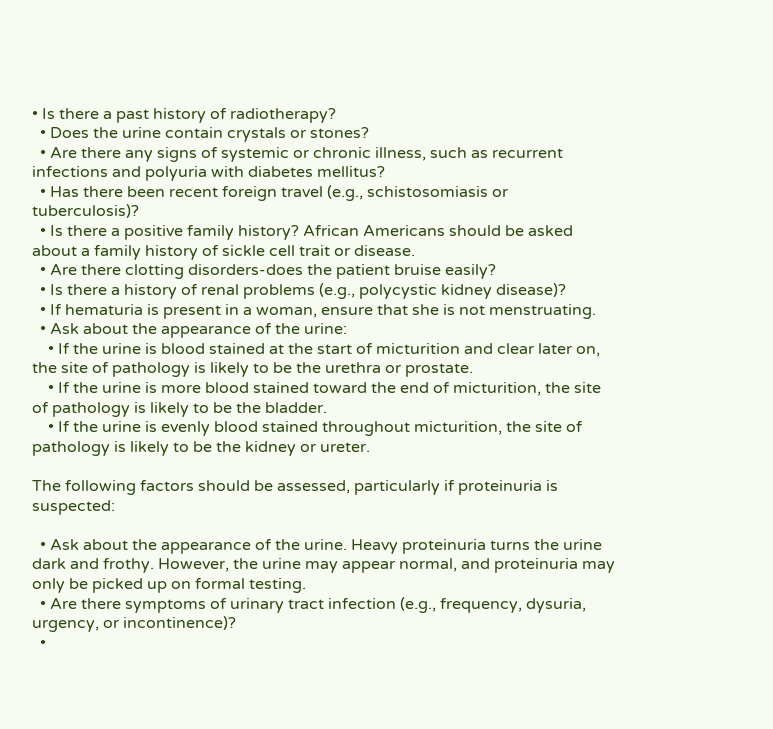• Is there a past history of radiotherapy?
  • Does the urine contain crystals or stones?
  • Are there any signs of systemic or chronic illness, such as recurrent infections and polyuria with diabetes mellitus?
  • Has there been recent foreign travel (e.g., schistosomiasis or tuberculosis)?
  • Is there a positive family history? African Americans should be asked about a family history of sickle cell trait or disease.
  • Are there clotting disorders-does the patient bruise easily?
  • Is there a history of renal problems (e.g., polycystic kidney disease)?
  • If hematuria is present in a woman, ensure that she is not menstruating.
  • Ask about the appearance of the urine:
    • If the urine is blood stained at the start of micturition and clear later on, the site of pathology is likely to be the urethra or prostate.
    • If the urine is more blood stained toward the end of micturition, the site of pathology is likely to be the bladder.
    • If the urine is evenly blood stained throughout micturition, the site of pathology is likely to be the kidney or ureter.

The following factors should be assessed, particularly if proteinuria is suspected:

  • Ask about the appearance of the urine. Heavy proteinuria turns the urine dark and frothy. However, the urine may appear normal, and proteinuria may only be picked up on formal testing.
  • Are there symptoms of urinary tract infection (e.g., frequency, dysuria, urgency, or incontinence)?
  •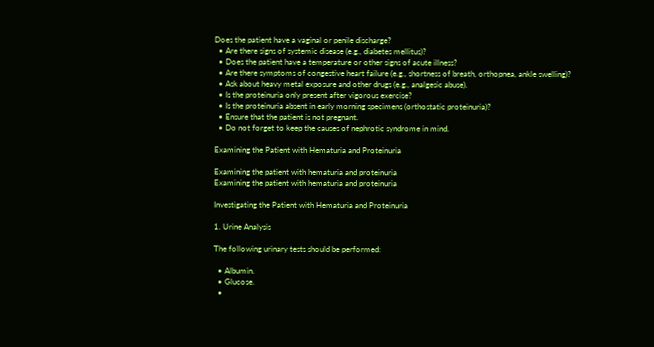Does the patient have a vaginal or penile discharge?
  • Are there signs of systemic disease (e.g., diabetes mellitus)?
  • Does the patient have a temperature or other signs of acute illness?
  • Are there symptoms of congestive heart failure (e.g., shortness of breath, orthopnea, ankle swelling)?
  • Ask about heavy metal exposure and other drugs (e.g., analgesic abuse).
  • Is the proteinuria only present after vigorous exercise?
  • Is the proteinuria absent in early morning specimens (orthostatic proteinuria)?
  • Ensure that the patient is not pregnant.
  • Do not forget to keep the causes of nephrotic syndrome in mind.

Examining the Patient with Hematuria and Proteinuria

Examining the patient with hematuria and proteinuria
Examining the patient with hematuria and proteinuria

Investigating the Patient with Hematuria and Proteinuria

1. Urine Analysis

The following urinary tests should be performed:

  • Albumin.
  • Glucose.
  •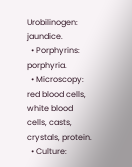Urobilinogen: jaundice.
  • Porphyrins: porphyria.
  • Microscopy: red blood cells, white blood cells, casts, crystals, protein.
  • Culture: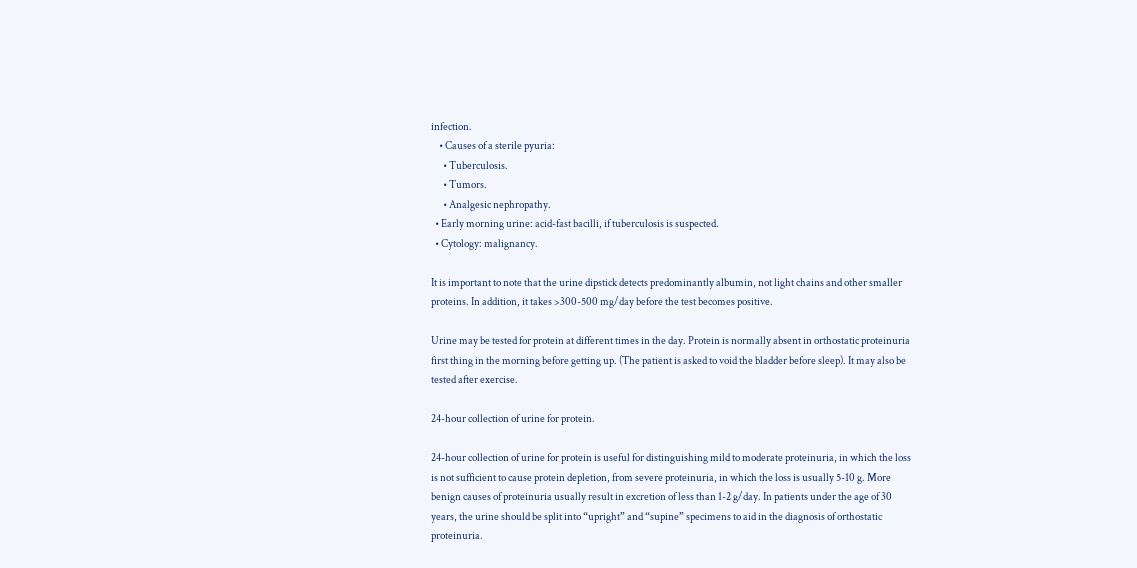infection.
    • Causes of a sterile pyuria:
      • Tuberculosis.
      • Tumors.
      • Analgesic nephropathy.
  • Early morning urine: acid-fast bacilli, if tuberculosis is suspected.
  • Cytology: malignancy.

It is important to note that the urine dipstick detects predominantly albumin, not light chains and other smaller proteins. In addition, it takes >300-500 mg/day before the test becomes positive.

Urine may be tested for protein at different times in the day. Protein is normally absent in orthostatic proteinuria first thing in the morning before getting up. (The patient is asked to void the bladder before sleep). It may also be tested after exercise.

24-hour collection of urine for protein.

24-hour collection of urine for protein is useful for distinguishing mild to moderate proteinuria, in which the loss is not sufficient to cause protein depletion, from severe proteinuria, in which the loss is usually 5-10 g. More benign causes of proteinuria usually result in excretion of less than 1-2 g/day. In patients under the age of 30 years, the urine should be split into “upright” and “supine” specimens to aid in the diagnosis of orthostatic proteinuria.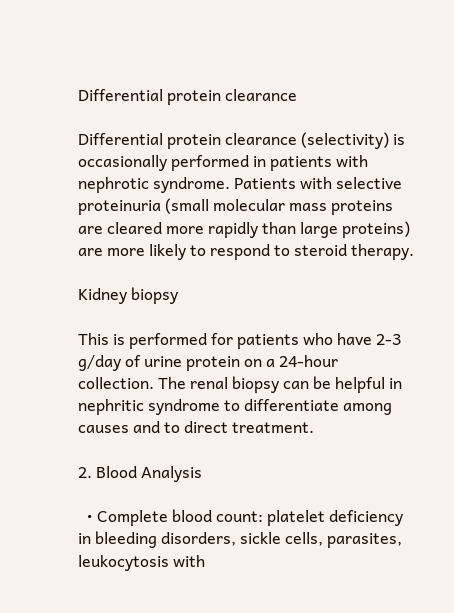Differential protein clearance

Differential protein clearance (selectivity) is occasionally performed in patients with nephrotic syndrome. Patients with selective proteinuria (small molecular mass proteins are cleared more rapidly than large proteins) are more likely to respond to steroid therapy.

Kidney biopsy

This is performed for patients who have 2-3 g/day of urine protein on a 24-hour collection. The renal biopsy can be helpful in nephritic syndrome to differentiate among causes and to direct treatment.

2. Blood Analysis

  • Complete blood count: platelet deficiency in bleeding disorders, sickle cells, parasites, leukocytosis with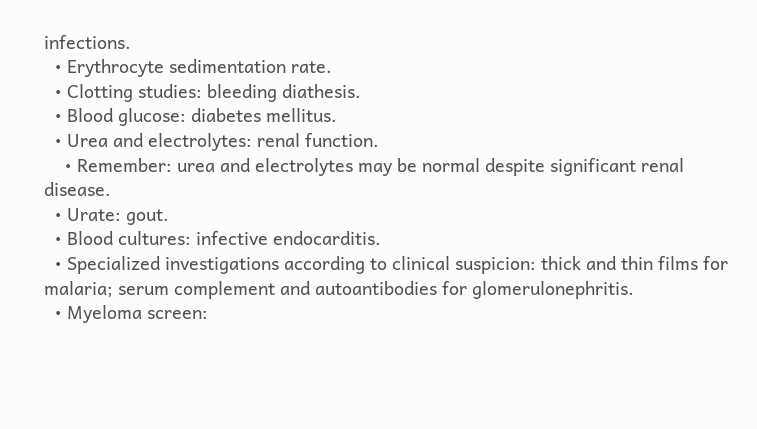infections.
  • Erythrocyte sedimentation rate.
  • Clotting studies: bleeding diathesis.
  • Blood glucose: diabetes mellitus.
  • Urea and electrolytes: renal function.
    • Remember: urea and electrolytes may be normal despite significant renal disease.
  • Urate: gout.
  • Blood cultures: infective endocarditis.
  • Specialized investigations according to clinical suspicion: thick and thin films for malaria; serum complement and autoantibodies for glomerulonephritis.
  • Myeloma screen: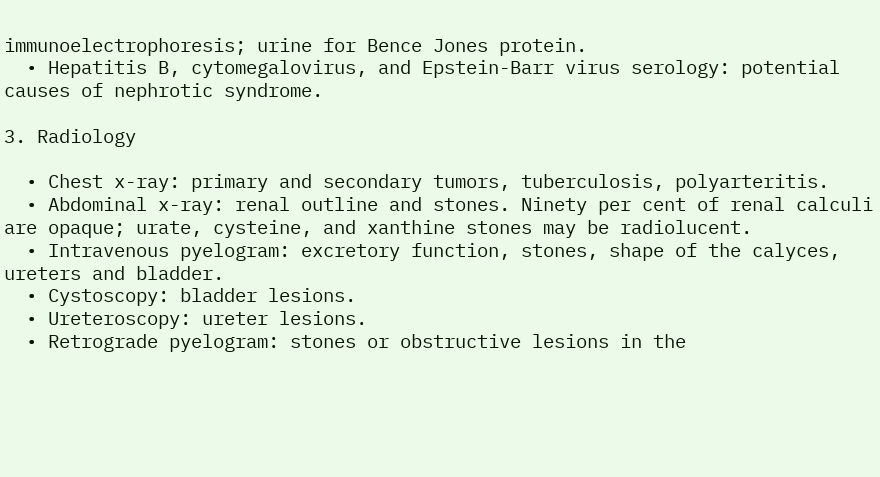immunoelectrophoresis; urine for Bence Jones protein.
  • Hepatitis B, cytomegalovirus, and Epstein-Barr virus serology: potential causes of nephrotic syndrome.

3. Radiology

  • Chest x-ray: primary and secondary tumors, tuberculosis, polyarteritis.
  • Abdominal x-ray: renal outline and stones. Ninety per cent of renal calculi are opaque; urate, cysteine, and xanthine stones may be radiolucent.
  • Intravenous pyelogram: excretory function, stones, shape of the calyces, ureters and bladder.
  • Cystoscopy: bladder lesions.
  • Ureteroscopy: ureter lesions.
  • Retrograde pyelogram: stones or obstructive lesions in the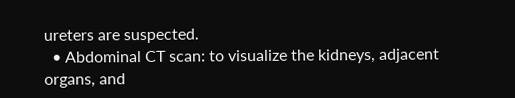ureters are suspected.
  • Abdominal CT scan: to visualize the kidneys, adjacent organs, and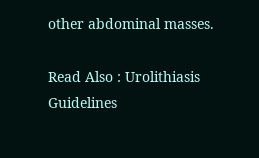other abdominal masses.

Read Also : Urolithiasis Guidelines